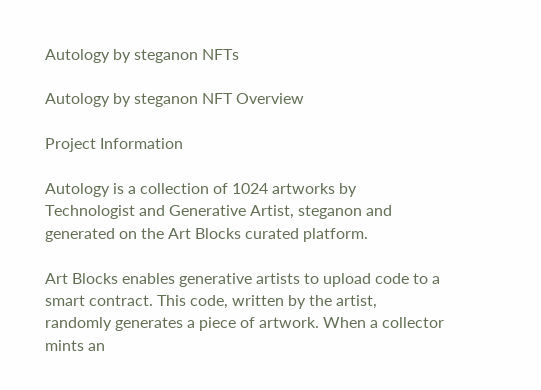Autology by steganon NFTs

Autology by steganon NFT Overview

Project Information

Autology is a collection of 1024 artworks by Technologist and Generative Artist, steganon and generated on the Art Blocks curated platform.

Art Blocks enables generative artists to upload code to a smart contract. This code, written by the artist, randomly generates a piece of artwork. When a collector mints an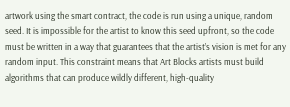artwork using the smart contract, the code is run using a unique, random seed. It is impossible for the artist to know this seed upfront, so the code must be written in a way that guarantees that the artist’s vision is met for any random input. This constraint means that Art Blocks artists must build algorithms that can produce wildly different, high-quality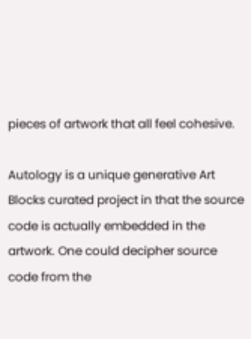pieces of artwork that all feel cohesive.

Autology is a unique generative Art Blocks curated project in that the source code is actually embedded in the artwork. One could decipher source code from the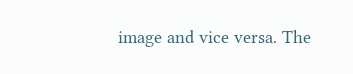image and vice versa. The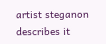artist steganon describes it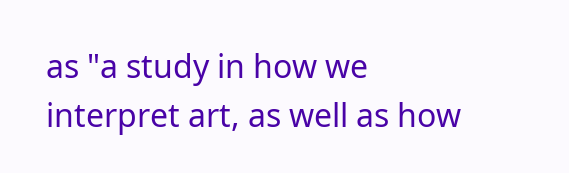as "a study in how we interpret art, as well as how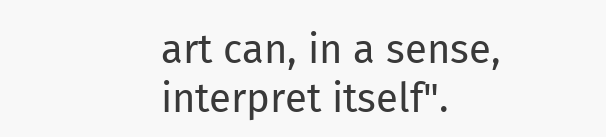art can, in a sense, interpret itself".